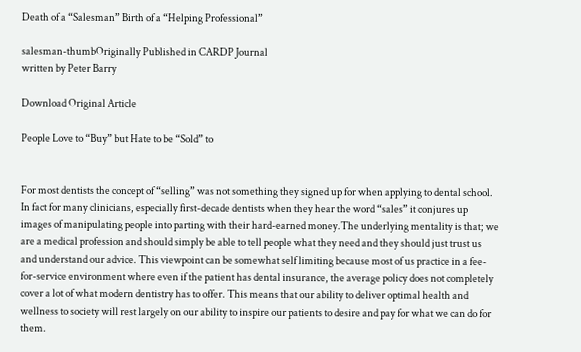Death of a “Salesman” Birth of a “Helping Professional”

salesman-thumbOriginally Published in CARDP Journal
written by Peter Barry

Download Original Article

People Love to “Buy” but Hate to be “Sold” to


For most dentists the concept of “selling” was not something they signed up for when applying to dental school. In fact for many clinicians, especially first-decade dentists when they hear the word “sales” it conjures up images of manipulating people into parting with their hard-earned money.The underlying mentality is that; we are a medical profession and should simply be able to tell people what they need and they should just trust us and understand our advice. This viewpoint can be somewhat self limiting because most of us practice in a fee-for-service environment where even if the patient has dental insurance, the average policy does not completely cover a lot of what modern dentistry has to offer. This means that our ability to deliver optimal health and wellness to society will rest largely on our ability to inspire our patients to desire and pay for what we can do for them.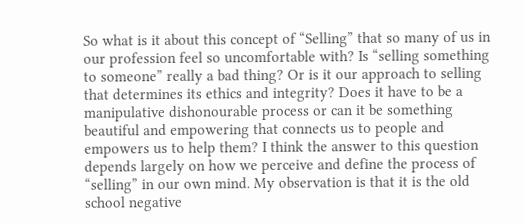So what is it about this concept of “Selling” that so many of us in our profession feel so uncomfortable with? Is “selling something to someone” really a bad thing? Or is it our approach to selling that determines its ethics and integrity? Does it have to be a manipulative dishonourable process or can it be something beautiful and empowering that connects us to people and empowers us to help them? I think the answer to this question depends largely on how we perceive and define the process of “selling” in our own mind. My observation is that it is the old school negative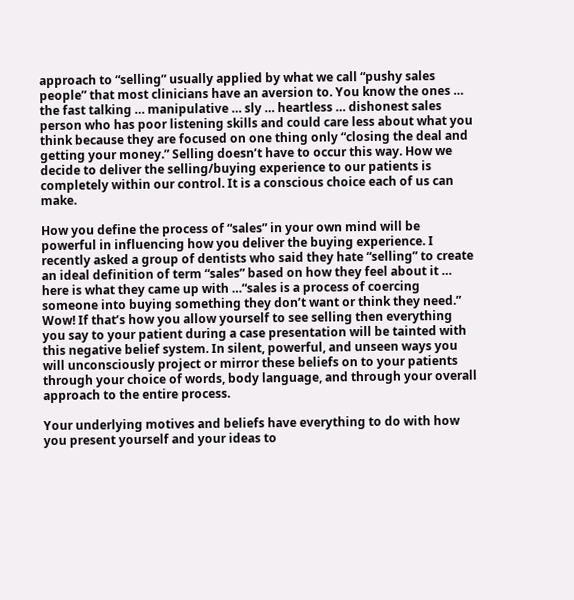approach to “selling” usually applied by what we call “pushy sales people” that most clinicians have an aversion to. You know the ones … the fast talking … manipulative … sly … heartless … dishonest sales person who has poor listening skills and could care less about what you think because they are focused on one thing only “closing the deal and getting your money.” Selling doesn’t have to occur this way. How we decide to deliver the selling/buying experience to our patients is completely within our control. It is a conscious choice each of us can make.

How you define the process of “sales” in your own mind will be powerful in influencing how you deliver the buying experience. I recently asked a group of dentists who said they hate “selling” to create an ideal definition of term “sales” based on how they feel about it … here is what they came up with …“sales is a process of coercing someone into buying something they don’t want or think they need.” Wow! If that’s how you allow yourself to see selling then everything you say to your patient during a case presentation will be tainted with this negative belief system. In silent, powerful, and unseen ways you will unconsciously project or mirror these beliefs on to your patients through your choice of words, body language, and through your overall approach to the entire process.

Your underlying motives and beliefs have everything to do with how you present yourself and your ideas to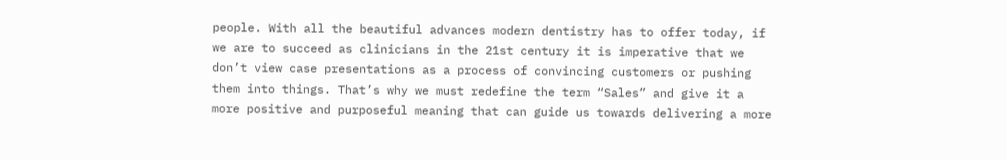people. With all the beautiful advances modern dentistry has to offer today, if we are to succeed as clinicians in the 21st century it is imperative that we don’t view case presentations as a process of convincing customers or pushing them into things. That’s why we must redefine the term “Sales” and give it a more positive and purposeful meaning that can guide us towards delivering a more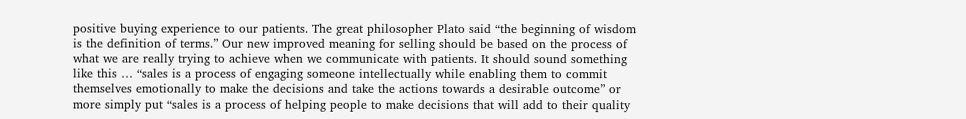positive buying experience to our patients. The great philosopher Plato said “the beginning of wisdom is the definition of terms.” Our new improved meaning for selling should be based on the process of what we are really trying to achieve when we communicate with patients. It should sound something like this … “sales is a process of engaging someone intellectually while enabling them to commit themselves emotionally to make the decisions and take the actions towards a desirable outcome” or more simply put “sales is a process of helping people to make decisions that will add to their quality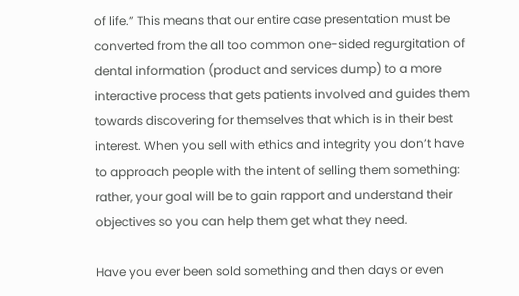of life.” This means that our entire case presentation must be converted from the all too common one-sided regurgitation of dental information (product and services dump) to a more interactive process that gets patients involved and guides them towards discovering for themselves that which is in their best interest. When you sell with ethics and integrity you don’t have to approach people with the intent of selling them something: rather, your goal will be to gain rapport and understand their objectives so you can help them get what they need.

Have you ever been sold something and then days or even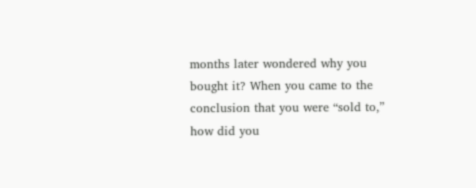months later wondered why you bought it? When you came to the conclusion that you were “sold to,” how did you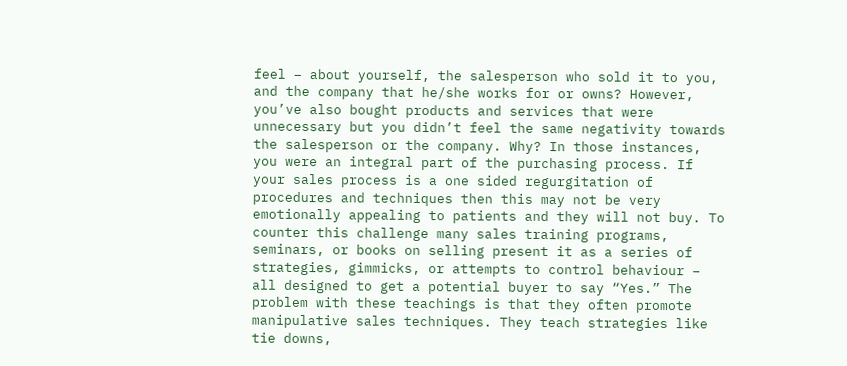feel – about yourself, the salesperson who sold it to you, and the company that he/she works for or owns? However, you’ve also bought products and services that were unnecessary but you didn’t feel the same negativity towards the salesperson or the company. Why? In those instances, you were an integral part of the purchasing process. If your sales process is a one sided regurgitation of procedures and techniques then this may not be very emotionally appealing to patients and they will not buy. To counter this challenge many sales training programs, seminars, or books on selling present it as a series of strategies, gimmicks, or attempts to control behaviour – all designed to get a potential buyer to say “Yes.” The problem with these teachings is that they often promote manipulative sales techniques. They teach strategies like tie downs,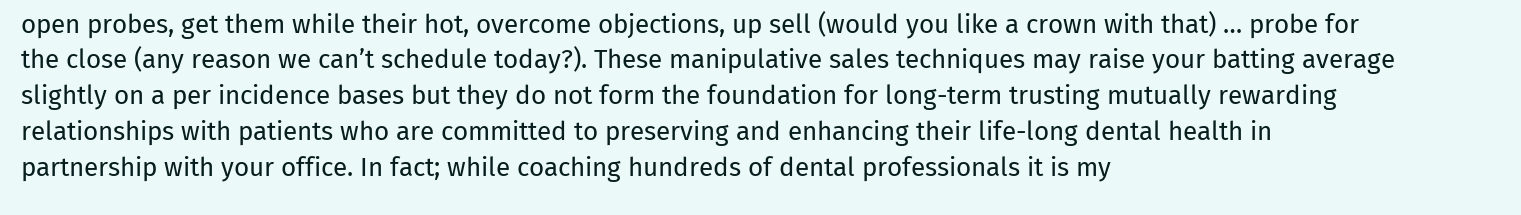open probes, get them while their hot, overcome objections, up sell (would you like a crown with that) … probe for the close (any reason we can’t schedule today?). These manipulative sales techniques may raise your batting average slightly on a per incidence bases but they do not form the foundation for long-term trusting mutually rewarding relationships with patients who are committed to preserving and enhancing their life-long dental health in partnership with your office. In fact; while coaching hundreds of dental professionals it is my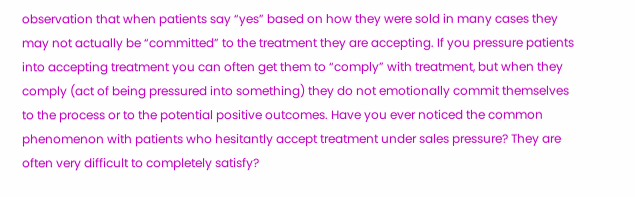observation that when patients say “yes” based on how they were sold in many cases they may not actually be “committed” to the treatment they are accepting. If you pressure patients into accepting treatment you can often get them to “comply” with treatment, but when they comply (act of being pressured into something) they do not emotionally commit themselves to the process or to the potential positive outcomes. Have you ever noticed the common phenomenon with patients who hesitantly accept treatment under sales pressure? They are often very difficult to completely satisfy?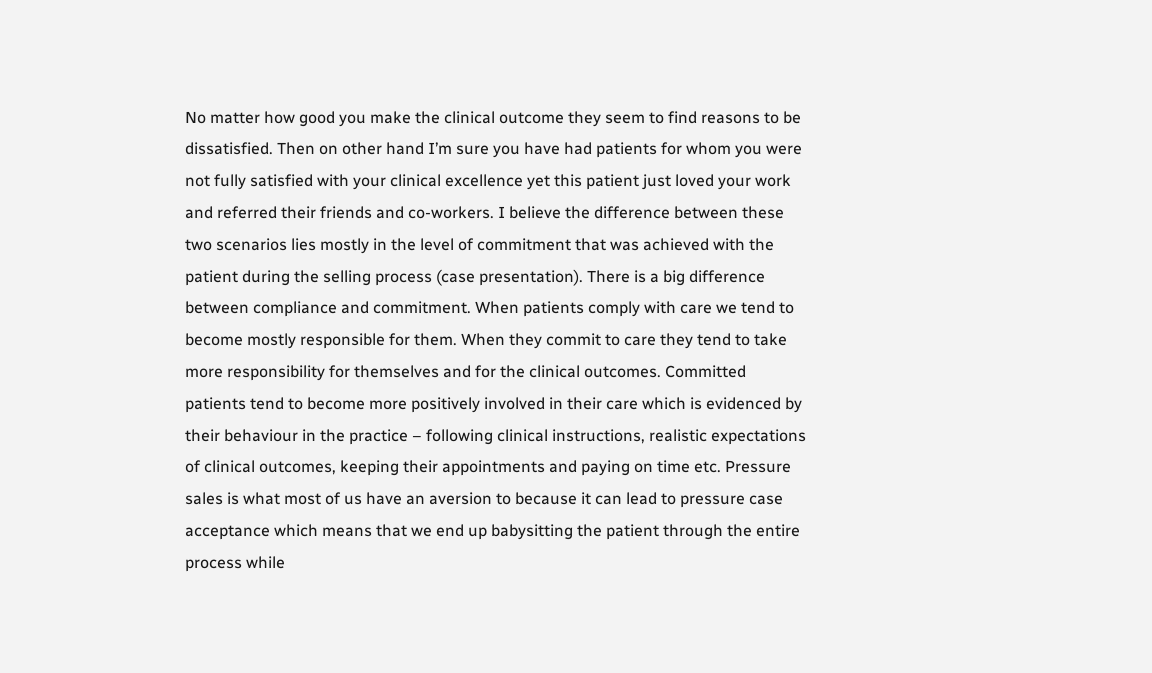No matter how good you make the clinical outcome they seem to find reasons to be dissatisfied. Then on other hand I’m sure you have had patients for whom you were not fully satisfied with your clinical excellence yet this patient just loved your work and referred their friends and co-workers. I believe the difference between these two scenarios lies mostly in the level of commitment that was achieved with the patient during the selling process (case presentation). There is a big difference between compliance and commitment. When patients comply with care we tend to become mostly responsible for them. When they commit to care they tend to take more responsibility for themselves and for the clinical outcomes. Committed patients tend to become more positively involved in their care which is evidenced by their behaviour in the practice – following clinical instructions, realistic expectations of clinical outcomes, keeping their appointments and paying on time etc. Pressure sales is what most of us have an aversion to because it can lead to pressure case acceptance which means that we end up babysitting the patient through the entire process while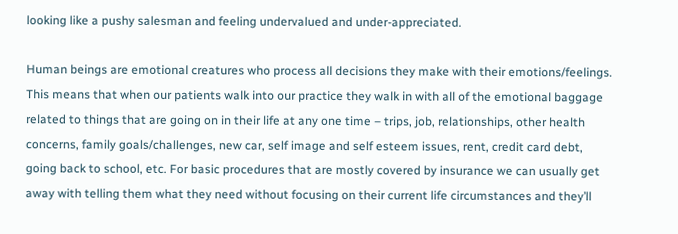looking like a pushy salesman and feeling undervalued and under-appreciated.

Human beings are emotional creatures who process all decisions they make with their emotions/feelings. This means that when our patients walk into our practice they walk in with all of the emotional baggage related to things that are going on in their life at any one time – trips, job, relationships, other health concerns, family goals/challenges, new car, self image and self esteem issues, rent, credit card debt, going back to school, etc. For basic procedures that are mostly covered by insurance we can usually get away with telling them what they need without focusing on their current life circumstances and they’ll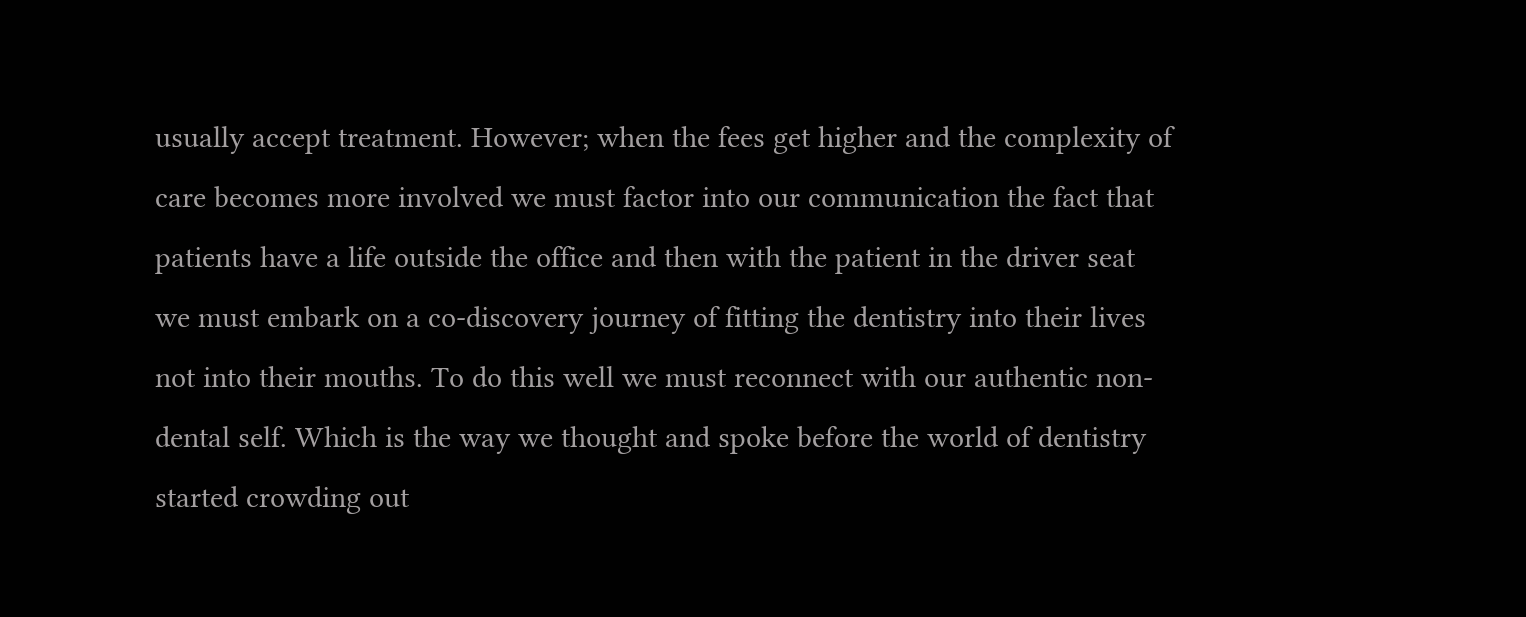usually accept treatment. However; when the fees get higher and the complexity of care becomes more involved we must factor into our communication the fact that patients have a life outside the office and then with the patient in the driver seat we must embark on a co-discovery journey of fitting the dentistry into their lives not into their mouths. To do this well we must reconnect with our authentic non-dental self. Which is the way we thought and spoke before the world of dentistry started crowding out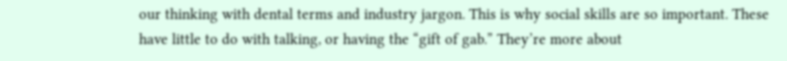our thinking with dental terms and industry jargon. This is why social skills are so important. These have little to do with talking, or having the “gift of gab.” They’re more about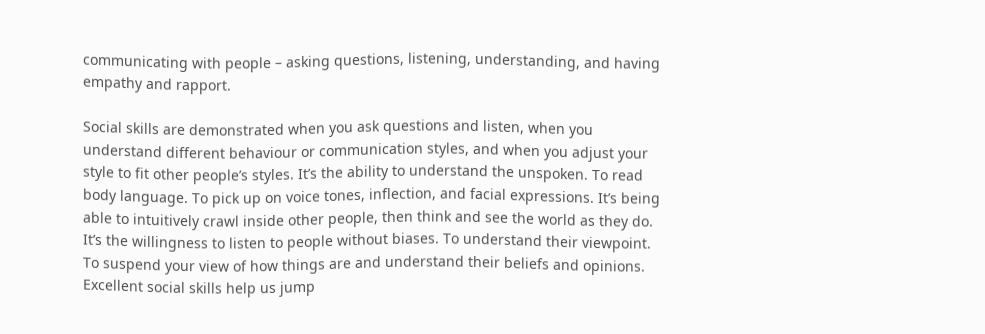communicating with people – asking questions, listening, understanding, and having empathy and rapport.

Social skills are demonstrated when you ask questions and listen, when you understand different behaviour or communication styles, and when you adjust your style to fit other people’s styles. It’s the ability to understand the unspoken. To read body language. To pick up on voice tones, inflection, and facial expressions. It’s being able to intuitively crawl inside other people, then think and see the world as they do. It’s the willingness to listen to people without biases. To understand their viewpoint. To suspend your view of how things are and understand their beliefs and opinions. Excellent social skills help us jump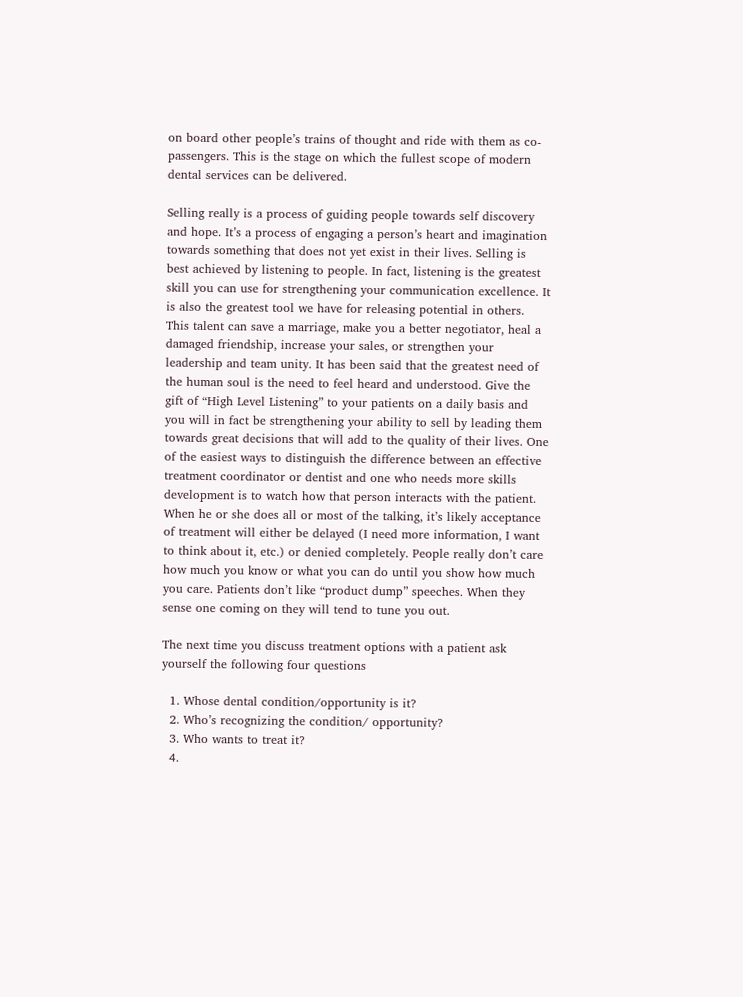on board other people’s trains of thought and ride with them as co-passengers. This is the stage on which the fullest scope of modern dental services can be delivered.

Selling really is a process of guiding people towards self discovery and hope. It’s a process of engaging a person’s heart and imagination towards something that does not yet exist in their lives. Selling is best achieved by listening to people. In fact, listening is the greatest skill you can use for strengthening your communication excellence. It is also the greatest tool we have for releasing potential in others. This talent can save a marriage, make you a better negotiator, heal a damaged friendship, increase your sales, or strengthen your leadership and team unity. It has been said that the greatest need of the human soul is the need to feel heard and understood. Give the gift of “High Level Listening” to your patients on a daily basis and you will in fact be strengthening your ability to sell by leading them towards great decisions that will add to the quality of their lives. One of the easiest ways to distinguish the difference between an effective treatment coordinator or dentist and one who needs more skills development is to watch how that person interacts with the patient. When he or she does all or most of the talking, it’s likely acceptance of treatment will either be delayed (I need more information, I want to think about it, etc.) or denied completely. People really don’t care how much you know or what you can do until you show how much you care. Patients don’t like “product dump” speeches. When they sense one coming on they will tend to tune you out.

The next time you discuss treatment options with a patient ask yourself the following four questions

  1. Whose dental condition/opportunity is it?
  2. Who’s recognizing the condition/ opportunity?
  3. Who wants to treat it?
  4.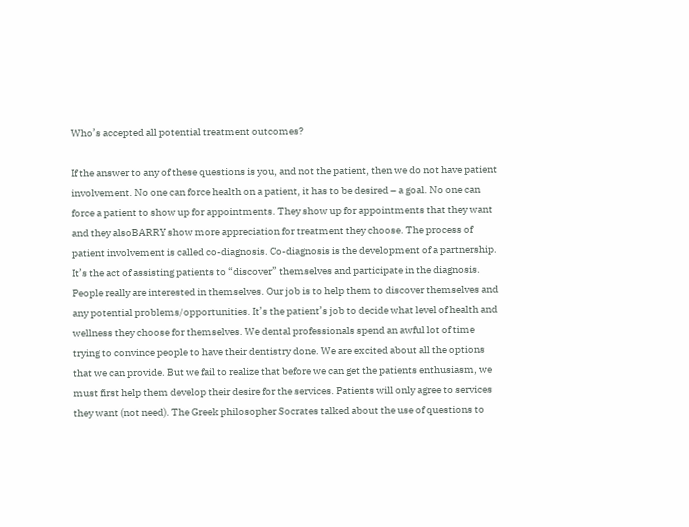Who’s accepted all potential treatment outcomes?

If the answer to any of these questions is you, and not the patient, then we do not have patient involvement. No one can force health on a patient, it has to be desired – a goal. No one can force a patient to show up for appointments. They show up for appointments that they want and they alsoBARRY show more appreciation for treatment they choose. The process of patient involvement is called co-diagnosis. Co-diagnosis is the development of a partnership. It’s the act of assisting patients to “discover” themselves and participate in the diagnosis. People really are interested in themselves. Our job is to help them to discover themselves and any potential problems/opportunities. It’s the patient’s job to decide what level of health and wellness they choose for themselves. We dental professionals spend an awful lot of time trying to convince people to have their dentistry done. We are excited about all the options that we can provide. But we fail to realize that before we can get the patients enthusiasm, we must first help them develop their desire for the services. Patients will only agree to services they want (not need). The Greek philosopher Socrates talked about the use of questions to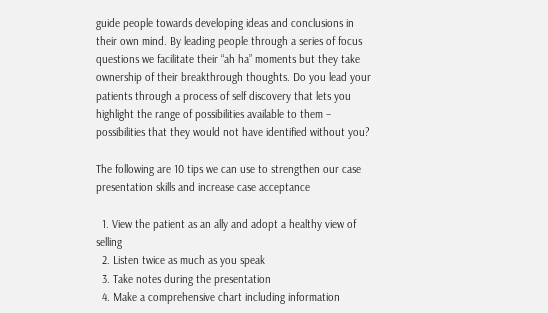guide people towards developing ideas and conclusions in their own mind. By leading people through a series of focus questions we facilitate their “ah ha” moments but they take ownership of their breakthrough thoughts. Do you lead your patients through a process of self discovery that lets you highlight the range of possibilities available to them – possibilities that they would not have identified without you?

The following are 10 tips we can use to strengthen our case presentation skills and increase case acceptance

  1. View the patient as an ally and adopt a healthy view of selling
  2. Listen twice as much as you speak
  3. Take notes during the presentation
  4. Make a comprehensive chart including information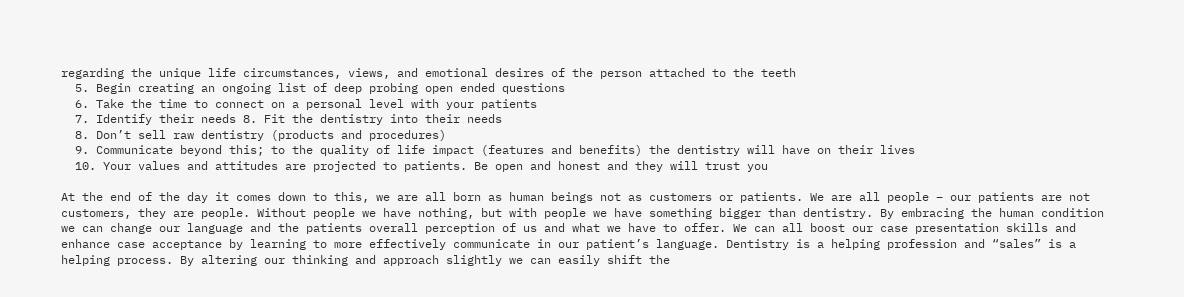regarding the unique life circumstances, views, and emotional desires of the person attached to the teeth
  5. Begin creating an ongoing list of deep probing open ended questions
  6. Take the time to connect on a personal level with your patients
  7. Identify their needs 8. Fit the dentistry into their needs
  8. Don’t sell raw dentistry (products and procedures)
  9. Communicate beyond this; to the quality of life impact (features and benefits) the dentistry will have on their lives
  10. Your values and attitudes are projected to patients. Be open and honest and they will trust you

At the end of the day it comes down to this, we are all born as human beings not as customers or patients. We are all people – our patients are not customers, they are people. Without people we have nothing, but with people we have something bigger than dentistry. By embracing the human condition we can change our language and the patients overall perception of us and what we have to offer. We can all boost our case presentation skills and enhance case acceptance by learning to more effectively communicate in our patient’s language. Dentistry is a helping profession and “sales” is a helping process. By altering our thinking and approach slightly we can easily shift the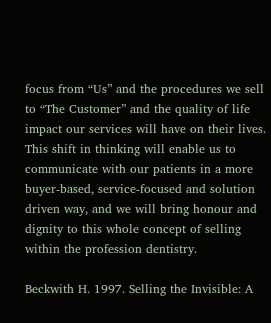focus from “Us” and the procedures we sell to “The Customer” and the quality of life impact our services will have on their lives. This shift in thinking will enable us to communicate with our patients in a more buyer-based, service-focused and solution driven way, and we will bring honour and dignity to this whole concept of selling within the profession dentistry.

Beckwith H. 1997. Selling the Invisible: A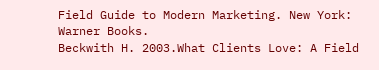Field Guide to Modern Marketing. New York: Warner Books.
Beckwith H. 2003.What Clients Love: A Field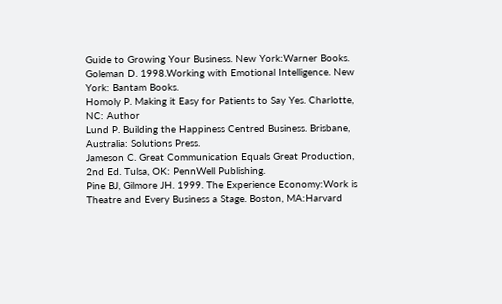Guide to Growing Your Business. New York:Warner Books.
Goleman D. 1998.Working with Emotional Intelligence. New York: Bantam Books.
Homoly P. Making it Easy for Patients to Say Yes. Charlotte, NC: Author
Lund P. Building the Happiness Centred Business. Brisbane, Australia: Solutions Press.
Jameson C. Great Communication Equals Great Production, 2nd Ed. Tulsa, OK: PennWell Publishing.
Pine BJ, Gilmore JH. 1999. The Experience Economy:Work is Theatre and Every Business a Stage. Boston, MA:Harvard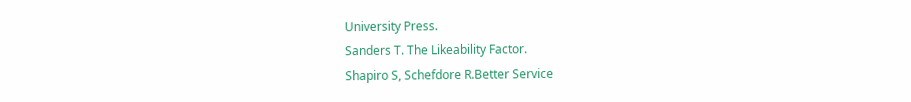University Press.
Sanders T. The Likeability Factor.
Shapiro S, Schefdore R.Better Service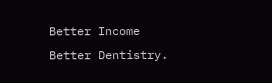Better Income Better Dentistry.